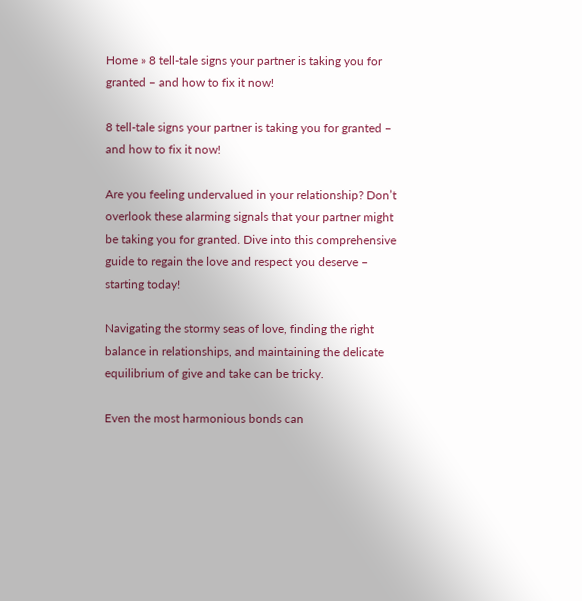Home » 8 tell-tale signs your partner is taking you for granted – and how to fix it now!

8 tell-tale signs your partner is taking you for granted – and how to fix it now!

Are you feeling undervalued in your relationship? Don’t overlook these alarming signals that your partner might be taking you for granted. Dive into this comprehensive guide to regain the love and respect you deserve – starting today!

Navigating the stormy seas of love, finding the right balance in relationships, and maintaining the delicate equilibrium of give and take can be tricky.

Even the most harmonious bonds can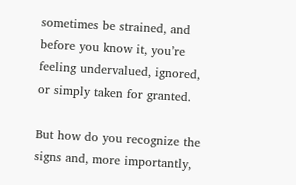sometimes be strained, and before you know it, you’re feeling undervalued, ignored, or simply taken for granted.

But how do you recognize the signs and, more importantly,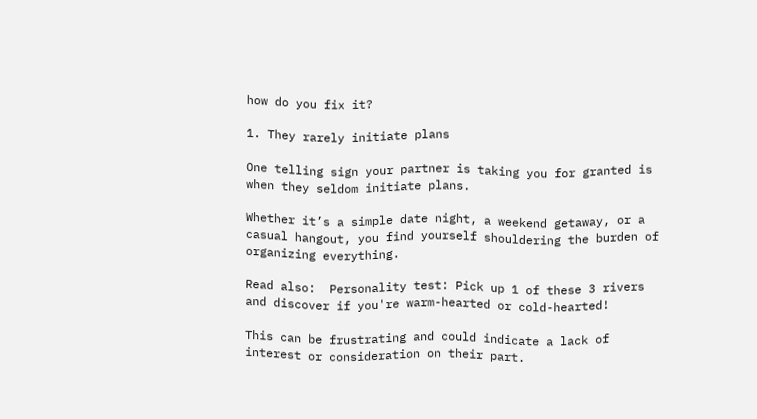how do you fix it?

1. They rarely initiate plans

One telling sign your partner is taking you for granted is when they seldom initiate plans.

Whether it’s a simple date night, a weekend getaway, or a casual hangout, you find yourself shouldering the burden of organizing everything.

Read also:  Personality test: Pick up 1 of these 3 rivers and discover if you're warm-hearted or cold-hearted!

This can be frustrating and could indicate a lack of interest or consideration on their part.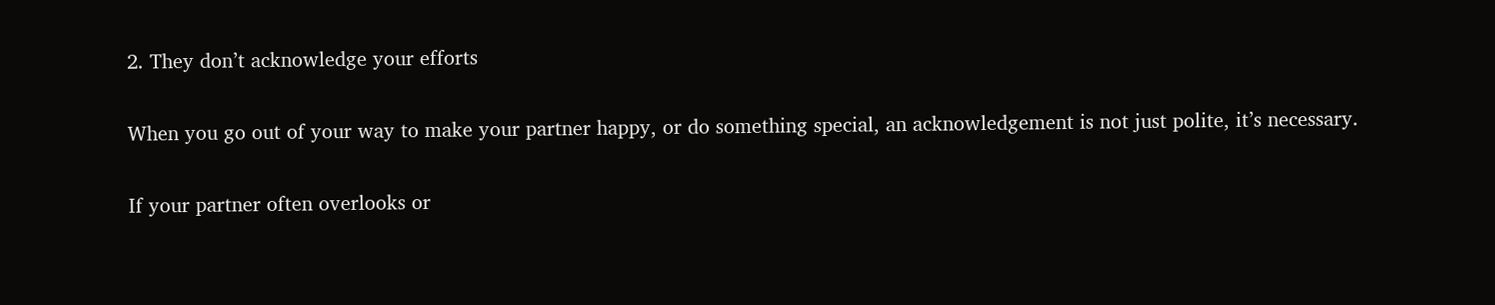2. They don’t acknowledge your efforts

When you go out of your way to make your partner happy, or do something special, an acknowledgement is not just polite, it’s necessary.

If your partner often overlooks or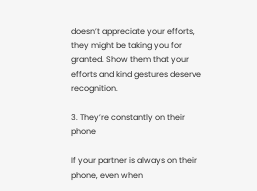doesn’t appreciate your efforts, they might be taking you for granted. Show them that your efforts and kind gestures deserve recognition.

3. They’re constantly on their phone

If your partner is always on their phone, even when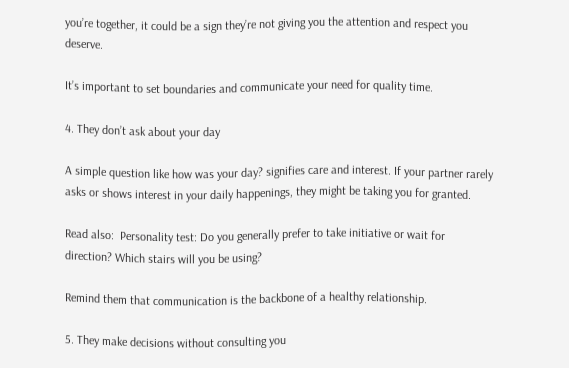you’re together, it could be a sign they’re not giving you the attention and respect you deserve.

It’s important to set boundaries and communicate your need for quality time.

4. They don’t ask about your day

A simple question like how was your day? signifies care and interest. If your partner rarely asks or shows interest in your daily happenings, they might be taking you for granted.

Read also:  Personality test: Do you generally prefer to take initiative or wait for direction? Which stairs will you be using?

Remind them that communication is the backbone of a healthy relationship.

5. They make decisions without consulting you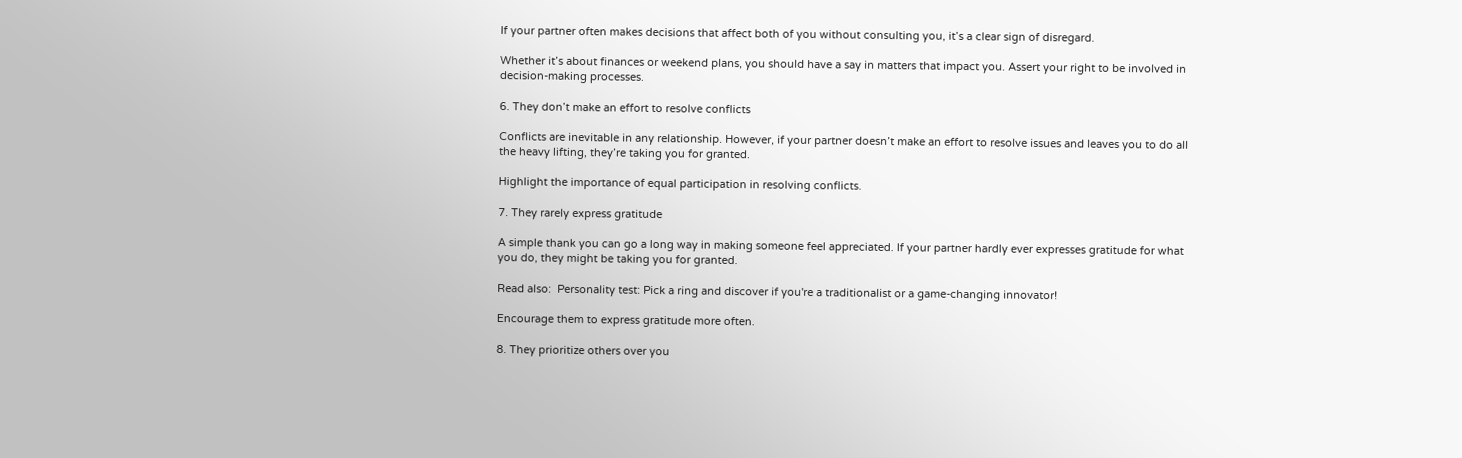If your partner often makes decisions that affect both of you without consulting you, it’s a clear sign of disregard.

Whether it’s about finances or weekend plans, you should have a say in matters that impact you. Assert your right to be involved in decision-making processes.

6. They don’t make an effort to resolve conflicts

Conflicts are inevitable in any relationship. However, if your partner doesn’t make an effort to resolve issues and leaves you to do all the heavy lifting, they’re taking you for granted.

Highlight the importance of equal participation in resolving conflicts.

7. They rarely express gratitude

A simple thank you can go a long way in making someone feel appreciated. If your partner hardly ever expresses gratitude for what you do, they might be taking you for granted.

Read also:  Personality test: Pick a ring and discover if you're a traditionalist or a game-changing innovator!

Encourage them to express gratitude more often.

8. They prioritize others over you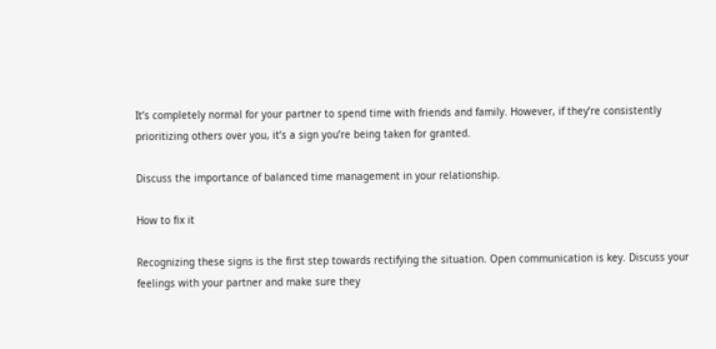It’s completely normal for your partner to spend time with friends and family. However, if they’re consistently prioritizing others over you, it’s a sign you’re being taken for granted.

Discuss the importance of balanced time management in your relationship.

How to fix it

Recognizing these signs is the first step towards rectifying the situation. Open communication is key. Discuss your feelings with your partner and make sure they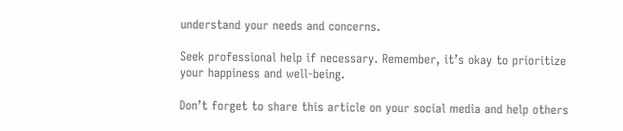understand your needs and concerns.

Seek professional help if necessary. Remember, it’s okay to prioritize your happiness and well-being.

Don’t forget to share this article on your social media and help others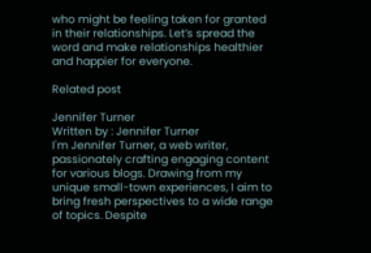who might be feeling taken for granted in their relationships. Let’s spread the word and make relationships healthier and happier for everyone.

Related post

Jennifer Turner
Written by : Jennifer Turner
I'm Jennifer Turner, a web writer, passionately crafting engaging content for various blogs. Drawing from my unique small-town experiences, I aim to bring fresh perspectives to a wide range of topics. Despite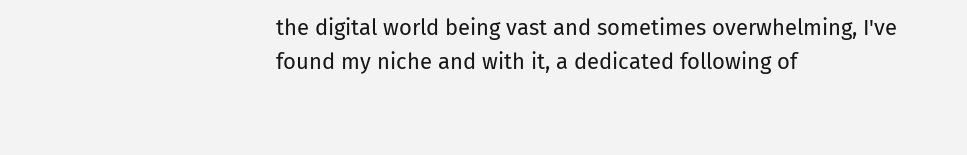the digital world being vast and sometimes overwhelming, I've found my niche and with it, a dedicated following of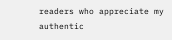readers who appreciate my authentic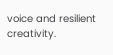voice and resilient creativity.